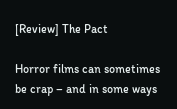[Review] The Pact

Horror films can sometimes be crap – and in some ways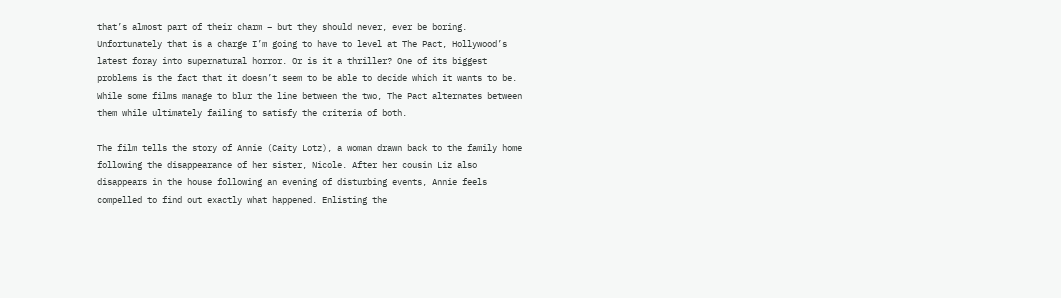that’s almost part of their charm – but they should never, ever be boring. Unfortunately that is a charge I’m going to have to level at The Pact, Hollywood’s latest foray into supernatural horror. Or is it a thriller? One of its biggest problems is the fact that it doesn’t seem to be able to decide which it wants to be. While some films manage to blur the line between the two, The Pact alternates between them while ultimately failing to satisfy the criteria of both.

The film tells the story of Annie (Caity Lotz), a woman drawn back to the family home following the disappearance of her sister, Nicole. After her cousin Liz also disappears in the house following an evening of disturbing events, Annie feels compelled to find out exactly what happened. Enlisting the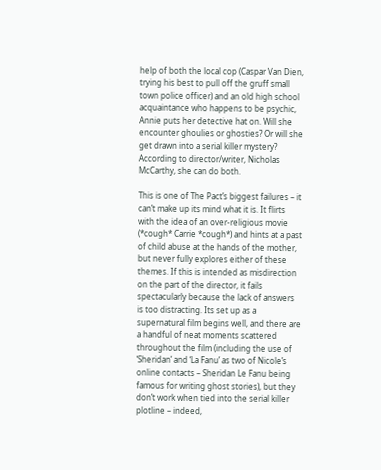help of both the local cop (Caspar Van Dien, trying his best to pull off the gruff small town police officer) and an old high school acquaintance who happens to be psychic, Annie puts her detective hat on. Will she encounter ghoulies or ghosties? Or will she get drawn into a serial killer mystery? According to director/writer, Nicholas McCarthy, she can do both.

This is one of The Pact’s biggest failures – it can’t make up its mind what it is. It flirts with the idea of an over-religious movie (*cough* Carrie *cough*) and hints at a past of child abuse at the hands of the mother, but never fully explores either of these themes. If this is intended as misdirection on the part of the director, it fails spectacularly because the lack of answers is too distracting. Its set up as a supernatural film begins well, and there are a handful of neat moments scattered throughout the film (including the use of ‘Sheridan’ and ‘La Fanu’ as two of Nicole’s online contacts – Sheridan Le Fanu being famous for writing ghost stories), but they don’t work when tied into the serial killer plotline – indeed,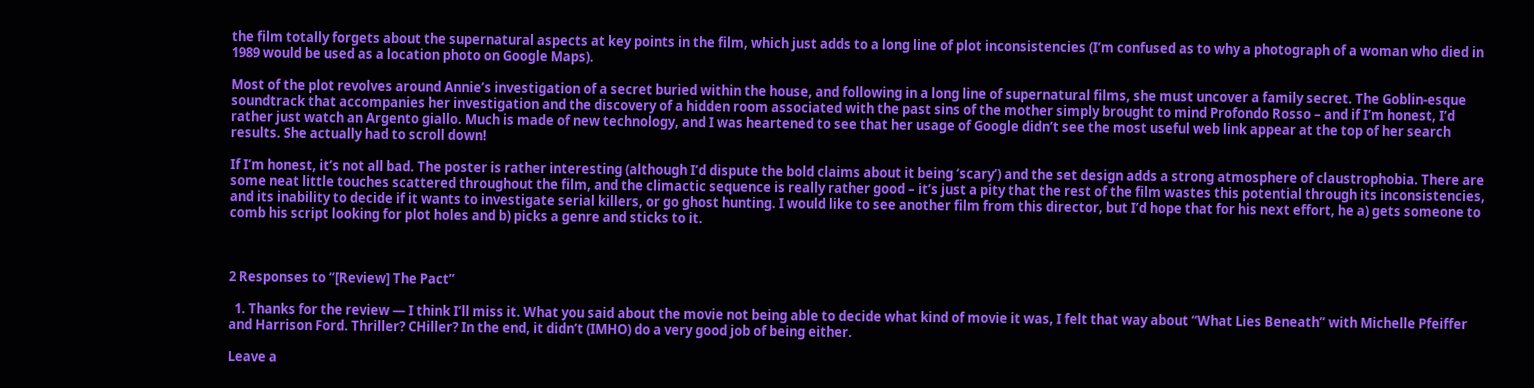the film totally forgets about the supernatural aspects at key points in the film, which just adds to a long line of plot inconsistencies (I’m confused as to why a photograph of a woman who died in 1989 would be used as a location photo on Google Maps).

Most of the plot revolves around Annie’s investigation of a secret buried within the house, and following in a long line of supernatural films, she must uncover a family secret. The Goblin-esque soundtrack that accompanies her investigation and the discovery of a hidden room associated with the past sins of the mother simply brought to mind Profondo Rosso – and if I’m honest, I’d rather just watch an Argento giallo. Much is made of new technology, and I was heartened to see that her usage of Google didn’t see the most useful web link appear at the top of her search results. She actually had to scroll down!

If I’m honest, it’s not all bad. The poster is rather interesting (although I’d dispute the bold claims about it being ‘scary’) and the set design adds a strong atmosphere of claustrophobia. There are some neat little touches scattered throughout the film, and the climactic sequence is really rather good – it’s just a pity that the rest of the film wastes this potential through its inconsistencies, and its inability to decide if it wants to investigate serial killers, or go ghost hunting. I would like to see another film from this director, but I’d hope that for his next effort, he a) gets someone to comb his script looking for plot holes and b) picks a genre and sticks to it.



2 Responses to “[Review] The Pact”

  1. Thanks for the review — I think I’ll miss it. What you said about the movie not being able to decide what kind of movie it was, I felt that way about “What Lies Beneath” with Michelle Pfeiffer and Harrison Ford. Thriller? CHiller? In the end, it didn’t (IMHO) do a very good job of being either.

Leave a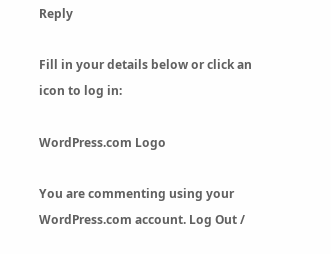Reply

Fill in your details below or click an icon to log in:

WordPress.com Logo

You are commenting using your WordPress.com account. Log Out /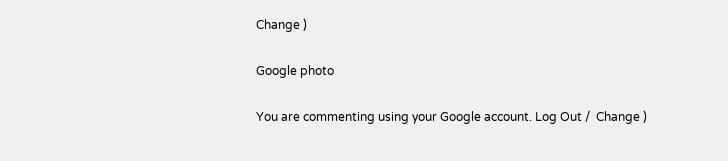Change )

Google photo

You are commenting using your Google account. Log Out /  Change )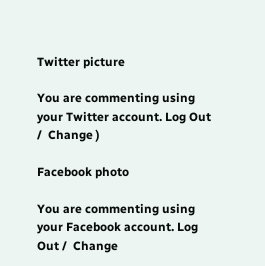Twitter picture

You are commenting using your Twitter account. Log Out /  Change )

Facebook photo

You are commenting using your Facebook account. Log Out /  Change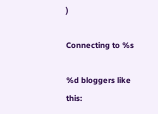)

Connecting to %s

%d bloggers like this: